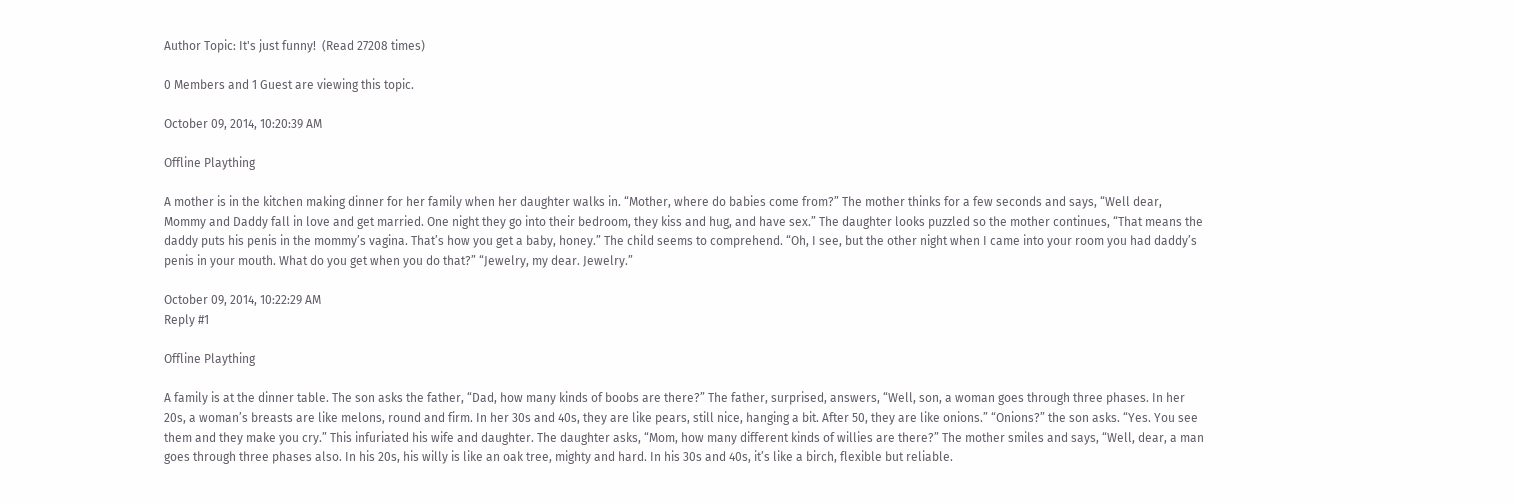Author Topic: It's just funny!  (Read 27208 times)

0 Members and 1 Guest are viewing this topic.

October 09, 2014, 10:20:39 AM

Offline Plaything

A mother is in the kitchen making dinner for her family when her daughter walks in. “Mother, where do babies come from?” The mother thinks for a few seconds and says, “Well dear, Mommy and Daddy fall in love and get married. One night they go into their bedroom, they kiss and hug, and have sex.” The daughter looks puzzled so the mother continues, “That means the daddy puts his penis in the mommy’s vagina. That’s how you get a baby, honey.” The child seems to comprehend. “Oh, I see, but the other night when I came into your room you had daddy’s penis in your mouth. What do you get when you do that?” “Jewelry, my dear. Jewelry.”

October 09, 2014, 10:22:29 AM
Reply #1

Offline Plaything

A family is at the dinner table. The son asks the father, “Dad, how many kinds of boobs are there?” The father, surprised, answers, “Well, son, a woman goes through three phases. In her 20s, a woman’s breasts are like melons, round and firm. In her 30s and 40s, they are like pears, still nice, hanging a bit. After 50, they are like onions.” “Onions?” the son asks. “Yes. You see them and they make you cry.” This infuriated his wife and daughter. The daughter asks, “Mom, how many different kinds of willies are there?” The mother smiles and says, “Well, dear, a man goes through three phases also. In his 20s, his willy is like an oak tree, mighty and hard. In his 30s and 40s, it’s like a birch, flexible but reliable.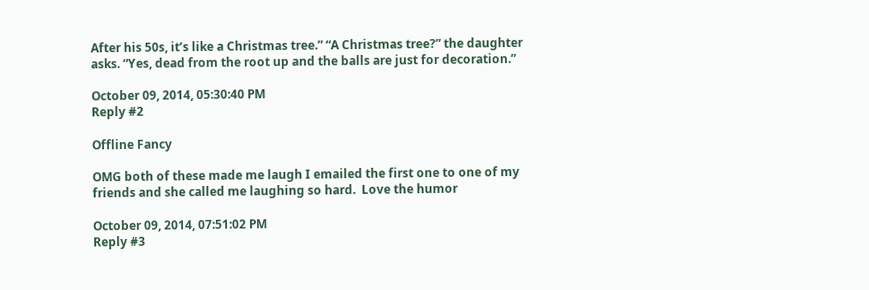After his 50s, it’s like a Christmas tree.” “A Christmas tree?” the daughter asks. “Yes, dead from the root up and the balls are just for decoration.”

October 09, 2014, 05:30:40 PM
Reply #2

Offline Fancy

OMG both of these made me laugh I emailed the first one to one of my friends and she called me laughing so hard.  Love the humor

October 09, 2014, 07:51:02 PM
Reply #3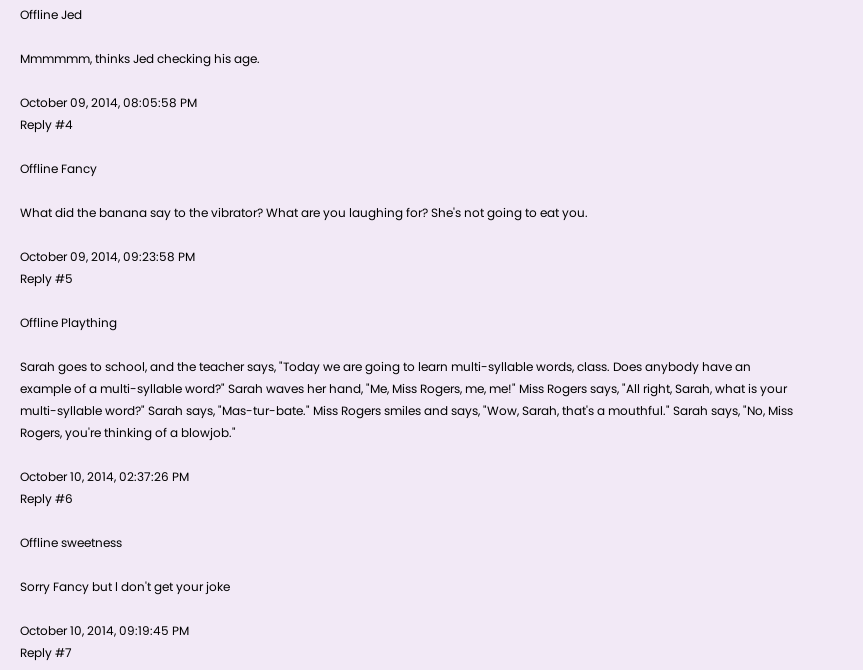Offline Jed

Mmmmmm, thinks Jed checking his age.

October 09, 2014, 08:05:58 PM
Reply #4

Offline Fancy

What did the banana say to the vibrator? What are you laughing for? She's not going to eat you.

October 09, 2014, 09:23:58 PM
Reply #5

Offline Plaything

Sarah goes to school, and the teacher says, "Today we are going to learn multi-syllable words, class. Does anybody have an example of a multi-syllable word?" Sarah waves her hand, "Me, Miss Rogers, me, me!" Miss Rogers says, "All right, Sarah, what is your multi-syllable word?" Sarah says, "Mas-tur-bate." Miss Rogers smiles and says, "Wow, Sarah, that's a mouthful." Sarah says, "No, Miss Rogers, you're thinking of a blowjob."

October 10, 2014, 02:37:26 PM
Reply #6

Offline sweetness

Sorry Fancy but l don't get your joke

October 10, 2014, 09:19:45 PM
Reply #7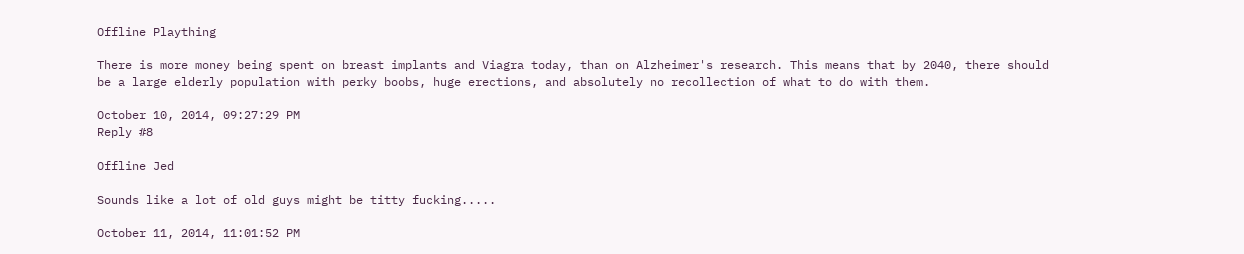Offline Plaything

There is more money being spent on breast implants and Viagra today, than on Alzheimer's research. This means that by 2040, there should be a large elderly population with perky boobs, huge erections, and absolutely no recollection of what to do with them.

October 10, 2014, 09:27:29 PM
Reply #8

Offline Jed

Sounds like a lot of old guys might be titty fucking.....

October 11, 2014, 11:01:52 PM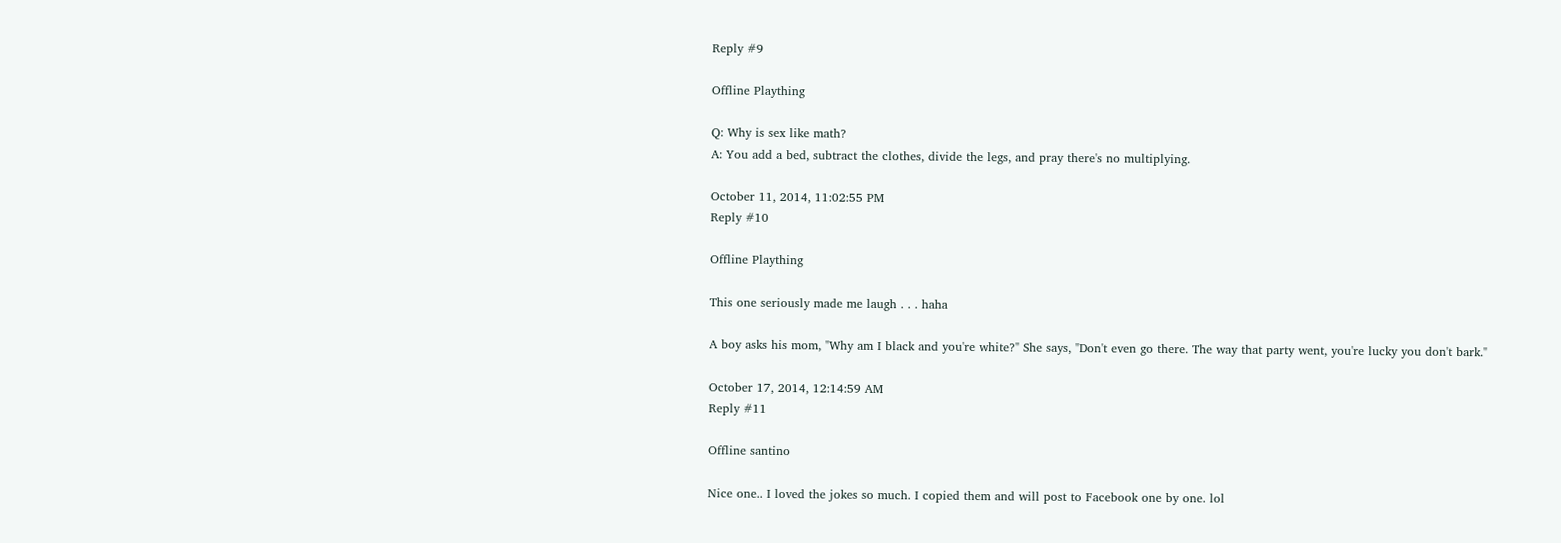Reply #9

Offline Plaything

Q: Why is sex like math?
A: You add a bed, subtract the clothes, divide the legs, and pray there's no multiplying.

October 11, 2014, 11:02:55 PM
Reply #10

Offline Plaything

This one seriously made me laugh . . . haha

A boy asks his mom, "Why am I black and you're white?" She says, "Don't even go there. The way that party went, you're lucky you don't bark."

October 17, 2014, 12:14:59 AM
Reply #11

Offline santino

Nice one.. I loved the jokes so much. I copied them and will post to Facebook one by one. lol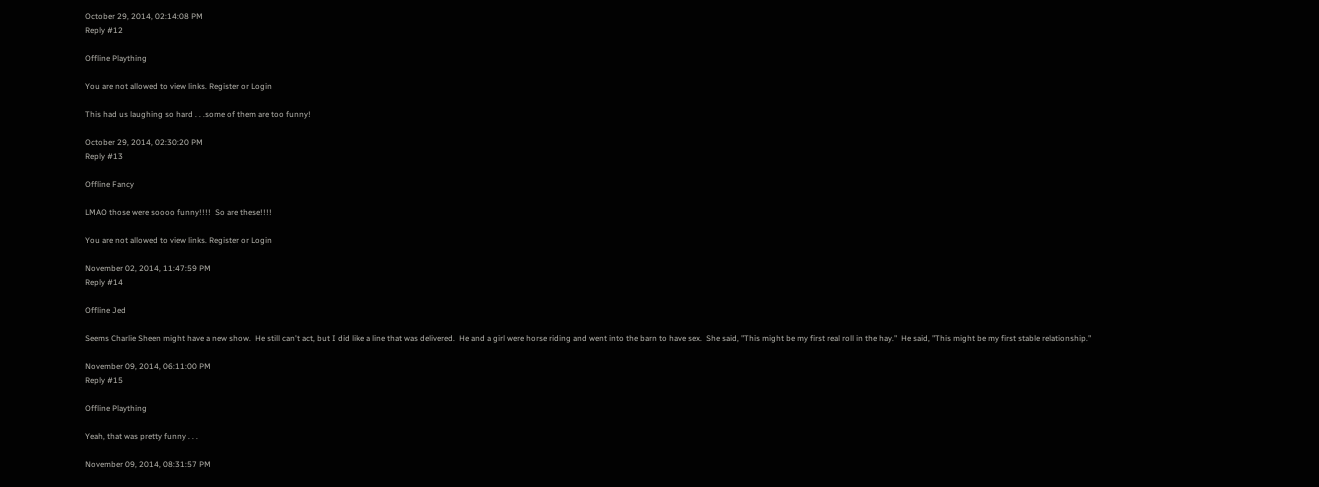October 29, 2014, 02:14:08 PM
Reply #12

Offline Plaything

You are not allowed to view links. Register or Login

This had us laughing so hard . . .some of them are too funny!

October 29, 2014, 02:30:20 PM
Reply #13

Offline Fancy

LMAO those were soooo funny!!!!  So are these!!!!

You are not allowed to view links. Register or Login

November 02, 2014, 11:47:59 PM
Reply #14

Offline Jed

Seems Charlie Sheen might have a new show.  He still can't act, but I did like a line that was delivered.  He and a girl were horse riding and went into the barn to have sex.  She said, "This might be my first real roll in the hay."  He said, "This might be my first stable relationship."

November 09, 2014, 06:11:00 PM
Reply #15

Offline Plaything

Yeah, that was pretty funny . . .

November 09, 2014, 08:31:57 PM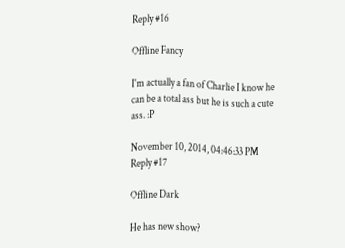Reply #16

Offline Fancy

I'm actually a fan of Charlie I know he can be a total ass but he is such a cute ass. :P

November 10, 2014, 04:46:33 PM
Reply #17

Offline Dark

He has new show?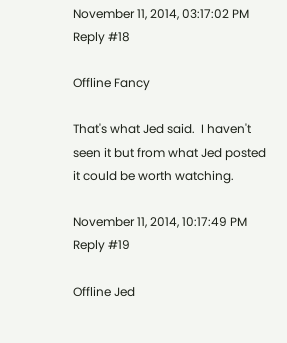November 11, 2014, 03:17:02 PM
Reply #18

Offline Fancy

That's what Jed said.  I haven't seen it but from what Jed posted it could be worth watching.

November 11, 2014, 10:17:49 PM
Reply #19

Offline Jed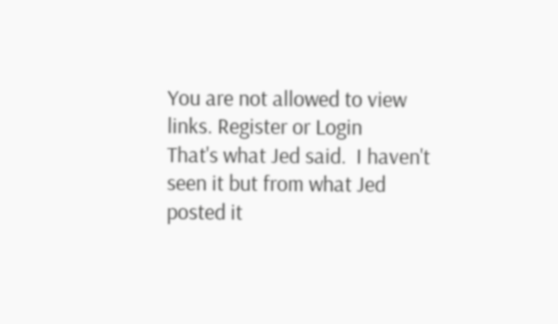You are not allowed to view links. Register or Login
That's what Jed said.  I haven't seen it but from what Jed posted it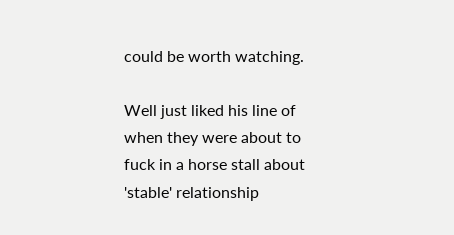could be worth watching.

Well just liked his line of when they were about to fuck in a horse stall about 'stable' relationship